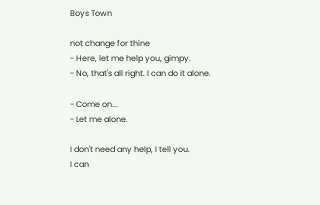Boys Town

not change for thine
- Here, let me help you, gimpy.
- No, that's all right. I can do it alone.

- Come on...
- Let me alone.

I don't need any help, I tell you.
I can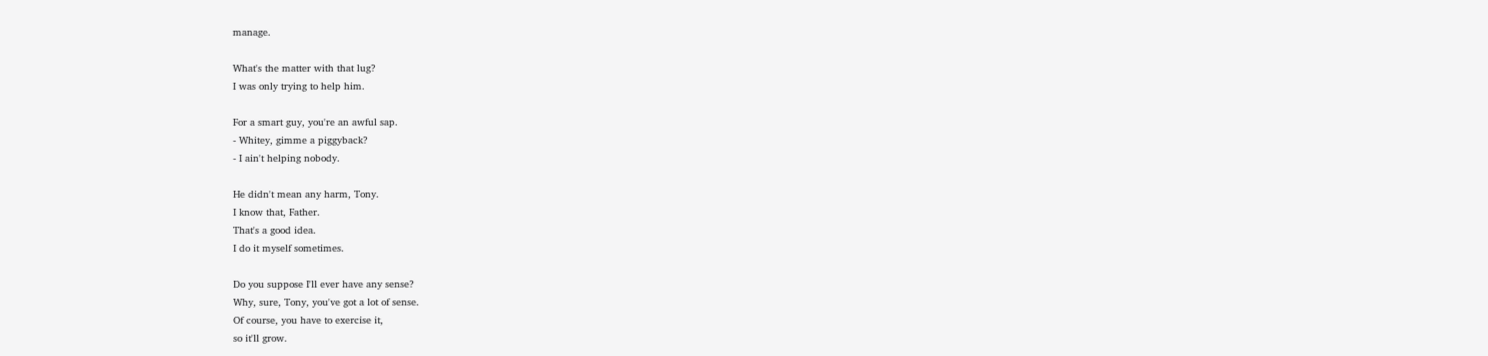manage.

What's the matter with that lug?
I was only trying to help him.

For a smart guy, you're an awful sap.
- Whitey, gimme a piggyback?
- I ain't helping nobody.

He didn't mean any harm, Tony.
I know that, Father.
That's a good idea.
I do it myself sometimes.

Do you suppose I'll ever have any sense?
Why, sure, Tony, you've got a lot of sense.
Of course, you have to exercise it,
so it'll grow.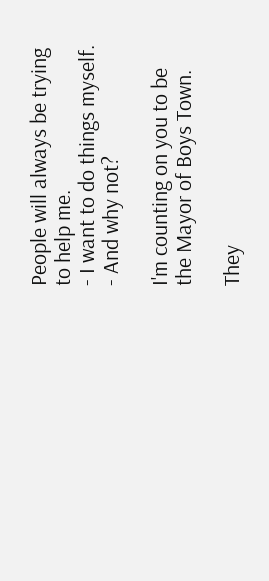People will always be trying to help me.
- I want to do things myself.
- And why not?

I'm counting on you to be
the Mayor of Boys Town.

They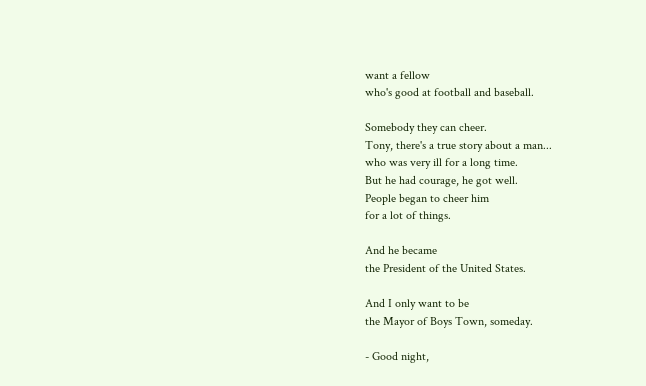want a fellow
who's good at football and baseball.

Somebody they can cheer.
Tony, there's a true story about a man...
who was very ill for a long time.
But he had courage, he got well.
People began to cheer him
for a lot of things.

And he became
the President of the United States.

And I only want to be
the Mayor of Boys Town, someday.

- Good night,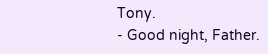Tony.
- Good night, Father.